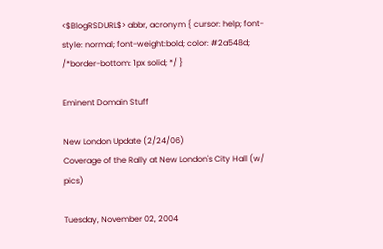<$BlogRSDURL$> abbr, acronym { cursor: help; font-style: normal; font-weight:bold; color: #2a548d; /*border-bottom: 1px solid; */ }

Eminent Domain Stuff

New London Update (2/24/06)
Coverage of the Rally at New London's City Hall (w/ pics)

Tuesday, November 02, 2004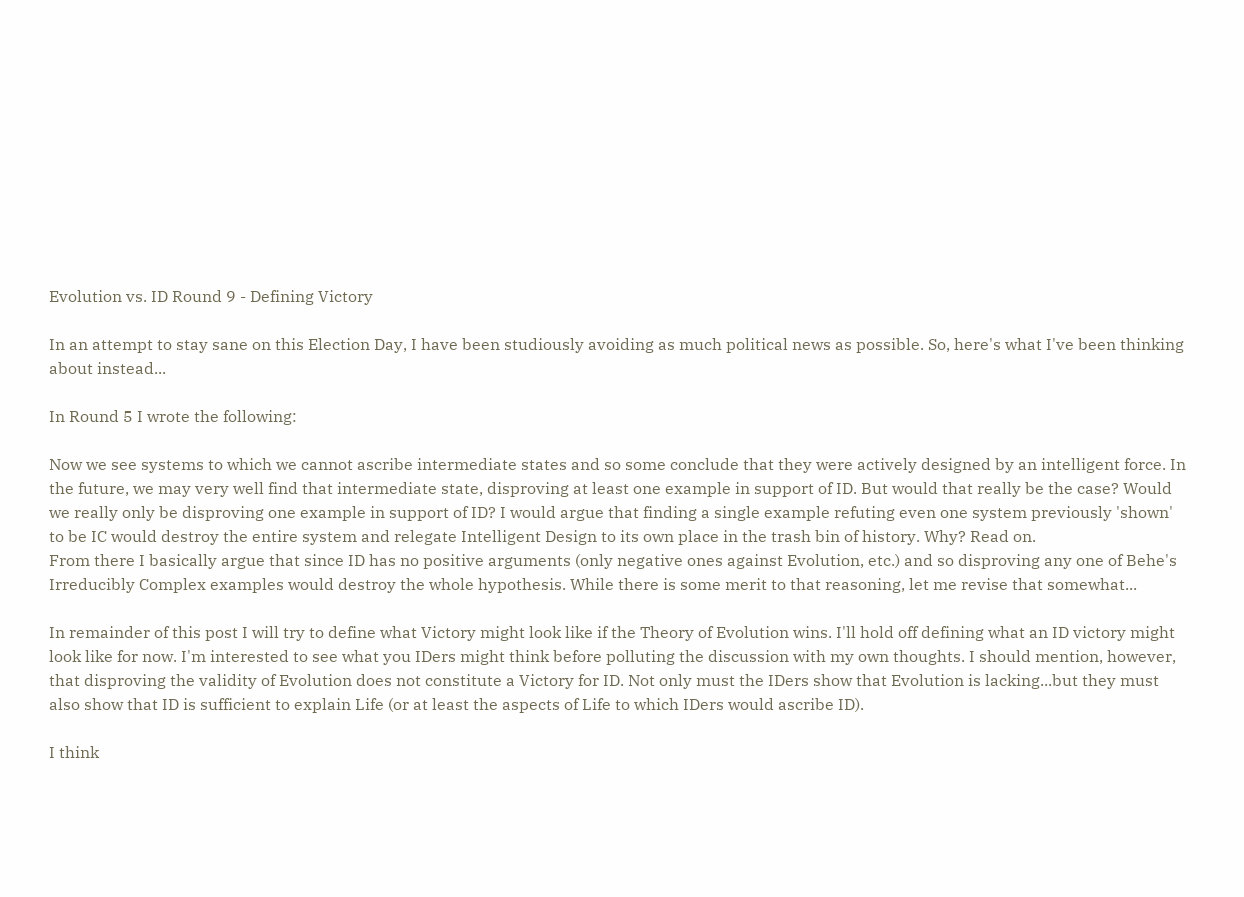Evolution vs. ID Round 9 - Defining Victory

In an attempt to stay sane on this Election Day, I have been studiously avoiding as much political news as possible. So, here's what I've been thinking about instead...

In Round 5 I wrote the following:

Now we see systems to which we cannot ascribe intermediate states and so some conclude that they were actively designed by an intelligent force. In the future, we may very well find that intermediate state, disproving at least one example in support of ID. But would that really be the case? Would we really only be disproving one example in support of ID? I would argue that finding a single example refuting even one system previously 'shown' to be IC would destroy the entire system and relegate Intelligent Design to its own place in the trash bin of history. Why? Read on.
From there I basically argue that since ID has no positive arguments (only negative ones against Evolution, etc.) and so disproving any one of Behe's Irreducibly Complex examples would destroy the whole hypothesis. While there is some merit to that reasoning, let me revise that somewhat...

In remainder of this post I will try to define what Victory might look like if the Theory of Evolution wins. I'll hold off defining what an ID victory might look like for now. I'm interested to see what you IDers might think before polluting the discussion with my own thoughts. I should mention, however, that disproving the validity of Evolution does not constitute a Victory for ID. Not only must the IDers show that Evolution is lacking...but they must also show that ID is sufficient to explain Life (or at least the aspects of Life to which IDers would ascribe ID).

I think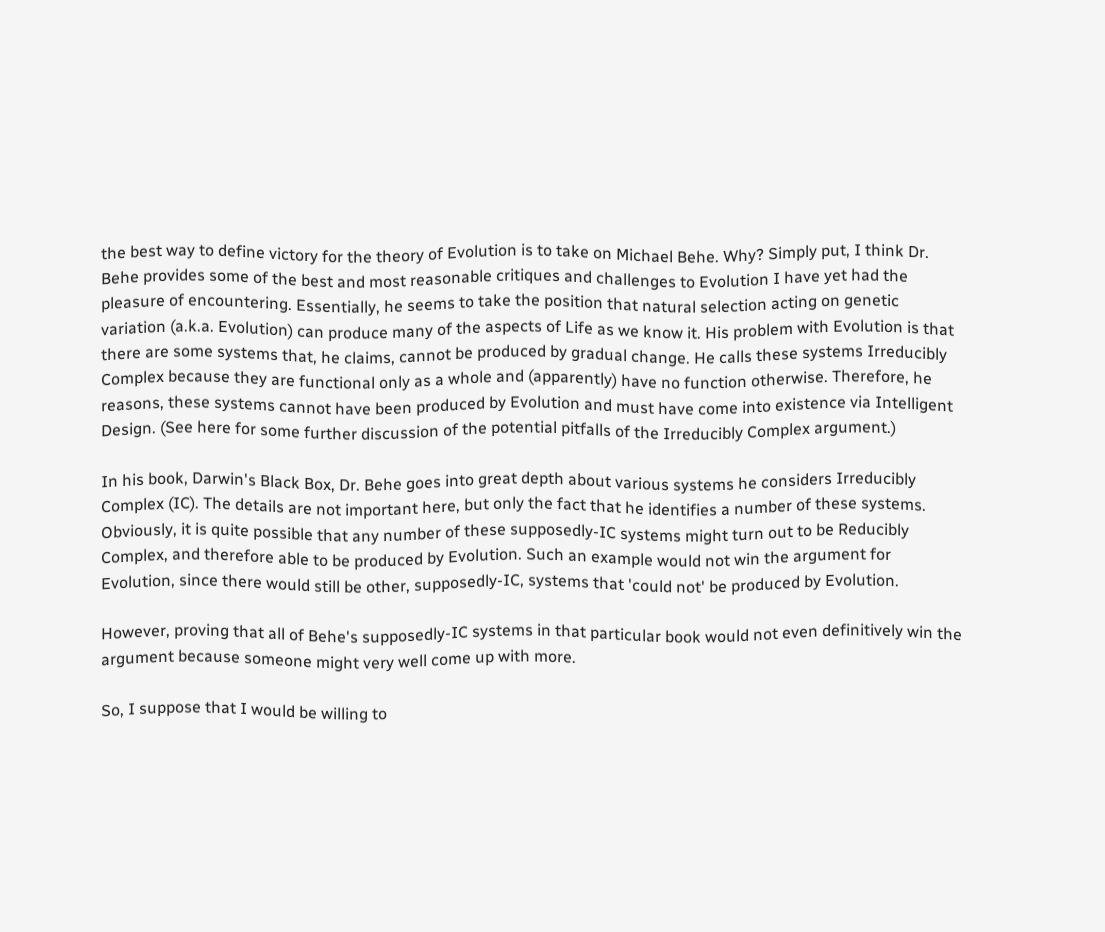the best way to define victory for the theory of Evolution is to take on Michael Behe. Why? Simply put, I think Dr. Behe provides some of the best and most reasonable critiques and challenges to Evolution I have yet had the pleasure of encountering. Essentially, he seems to take the position that natural selection acting on genetic variation (a.k.a. Evolution) can produce many of the aspects of Life as we know it. His problem with Evolution is that there are some systems that, he claims, cannot be produced by gradual change. He calls these systems Irreducibly Complex because they are functional only as a whole and (apparently) have no function otherwise. Therefore, he reasons, these systems cannot have been produced by Evolution and must have come into existence via Intelligent Design. (See here for some further discussion of the potential pitfalls of the Irreducibly Complex argument.)

In his book, Darwin's Black Box, Dr. Behe goes into great depth about various systems he considers Irreducibly Complex (IC). The details are not important here, but only the fact that he identifies a number of these systems. Obviously, it is quite possible that any number of these supposedly-IC systems might turn out to be Reducibly Complex, and therefore able to be produced by Evolution. Such an example would not win the argument for Evolution, since there would still be other, supposedly-IC, systems that 'could not' be produced by Evolution.

However, proving that all of Behe's supposedly-IC systems in that particular book would not even definitively win the argument because someone might very well come up with more.

So, I suppose that I would be willing to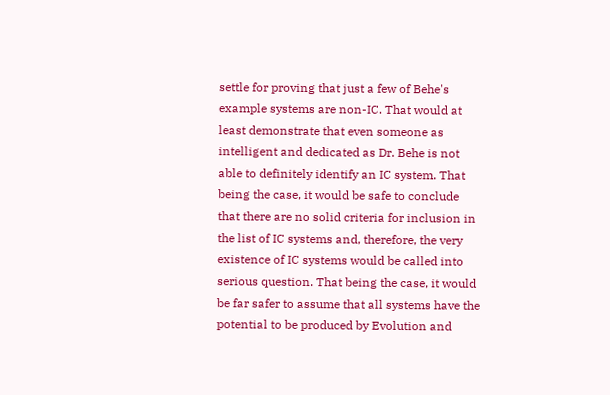settle for proving that just a few of Behe's example systems are non-IC. That would at least demonstrate that even someone as intelligent and dedicated as Dr. Behe is not able to definitely identify an IC system. That being the case, it would be safe to conclude that there are no solid criteria for inclusion in the list of IC systems and, therefore, the very existence of IC systems would be called into serious question. That being the case, it would be far safer to assume that all systems have the potential to be produced by Evolution and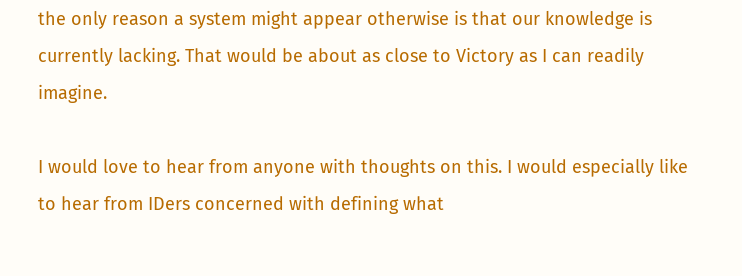the only reason a system might appear otherwise is that our knowledge is currently lacking. That would be about as close to Victory as I can readily imagine.

I would love to hear from anyone with thoughts on this. I would especially like to hear from IDers concerned with defining what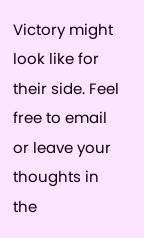Victory might look like for their side. Feel free to email or leave your thoughts in the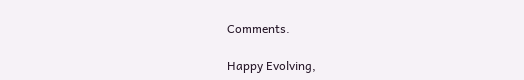Comments.

Happy Evolving,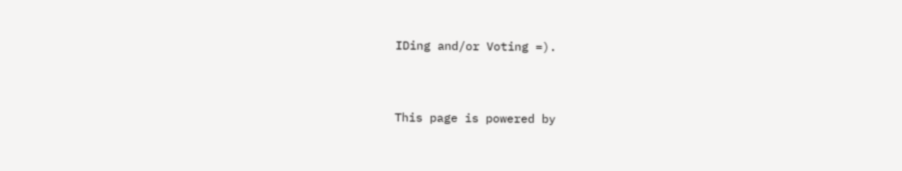IDing and/or Voting =).


This page is powered by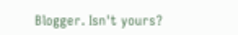Blogger. Isn't yours?